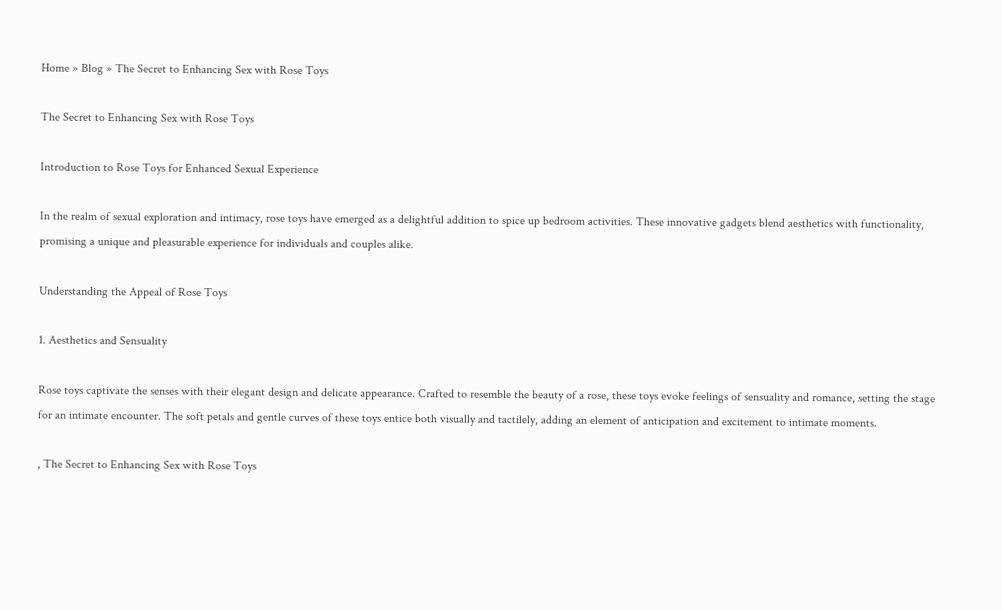Home » Blog » The Secret to Enhancing Sex with Rose Toys

The Secret to Enhancing Sex with Rose Toys

Introduction to Rose Toys for Enhanced Sexual Experience

In the realm of sexual exploration and intimacy, rose toys have emerged as a delightful addition to spice up bedroom activities. These innovative gadgets blend aesthetics with functionality, promising a unique and pleasurable experience for individuals and couples alike.

Understanding the Appeal of Rose Toys

1. Aesthetics and Sensuality

Rose toys captivate the senses with their elegant design and delicate appearance. Crafted to resemble the beauty of a rose, these toys evoke feelings of sensuality and romance, setting the stage for an intimate encounter. The soft petals and gentle curves of these toys entice both visually and tactilely, adding an element of anticipation and excitement to intimate moments.

, The Secret to Enhancing Sex with Rose Toys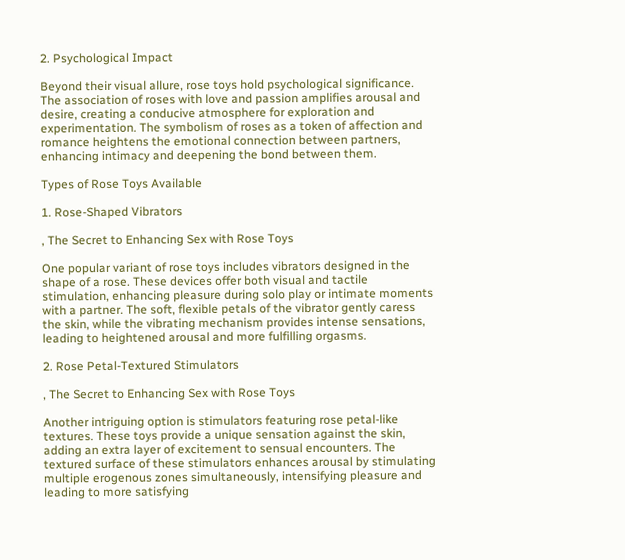2. Psychological Impact

Beyond their visual allure, rose toys hold psychological significance. The association of roses with love and passion amplifies arousal and desire, creating a conducive atmosphere for exploration and experimentation. The symbolism of roses as a token of affection and romance heightens the emotional connection between partners, enhancing intimacy and deepening the bond between them.

Types of Rose Toys Available

1. Rose-Shaped Vibrators

, The Secret to Enhancing Sex with Rose Toys

One popular variant of rose toys includes vibrators designed in the shape of a rose. These devices offer both visual and tactile stimulation, enhancing pleasure during solo play or intimate moments with a partner. The soft, flexible petals of the vibrator gently caress the skin, while the vibrating mechanism provides intense sensations, leading to heightened arousal and more fulfilling orgasms.

2. Rose Petal-Textured Stimulators

, The Secret to Enhancing Sex with Rose Toys

Another intriguing option is stimulators featuring rose petal-like textures. These toys provide a unique sensation against the skin, adding an extra layer of excitement to sensual encounters. The textured surface of these stimulators enhances arousal by stimulating multiple erogenous zones simultaneously, intensifying pleasure and leading to more satisfying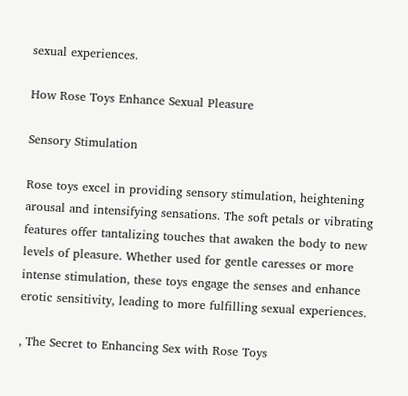sexual experiences.

How Rose Toys Enhance Sexual Pleasure

Sensory Stimulation

Rose toys excel in providing sensory stimulation, heightening arousal and intensifying sensations. The soft petals or vibrating features offer tantalizing touches that awaken the body to new levels of pleasure. Whether used for gentle caresses or more intense stimulation, these toys engage the senses and enhance erotic sensitivity, leading to more fulfilling sexual experiences.

, The Secret to Enhancing Sex with Rose Toys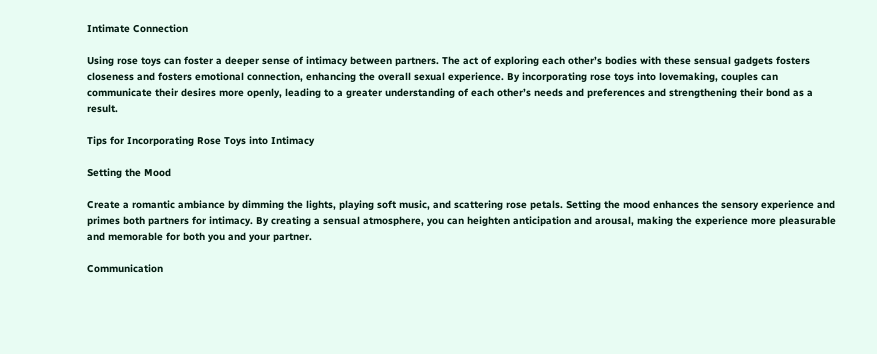Intimate Connection

Using rose toys can foster a deeper sense of intimacy between partners. The act of exploring each other’s bodies with these sensual gadgets fosters closeness and fosters emotional connection, enhancing the overall sexual experience. By incorporating rose toys into lovemaking, couples can communicate their desires more openly, leading to a greater understanding of each other’s needs and preferences and strengthening their bond as a result.

Tips for Incorporating Rose Toys into Intimacy

Setting the Mood

Create a romantic ambiance by dimming the lights, playing soft music, and scattering rose petals. Setting the mood enhances the sensory experience and primes both partners for intimacy. By creating a sensual atmosphere, you can heighten anticipation and arousal, making the experience more pleasurable and memorable for both you and your partner.

Communication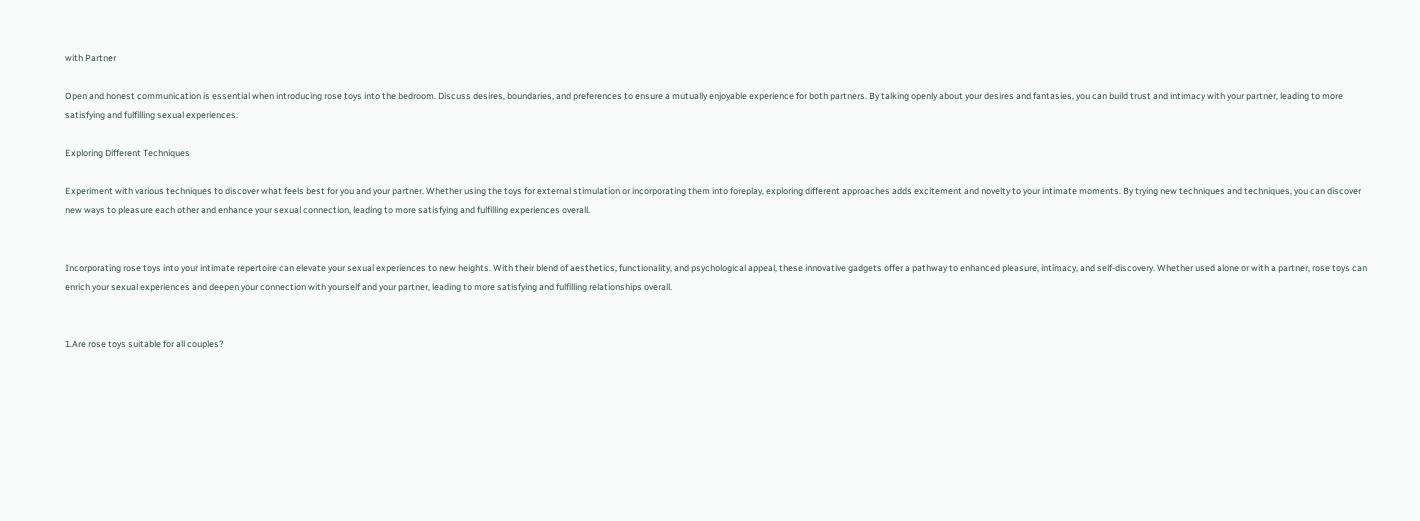with Partner

Open and honest communication is essential when introducing rose toys into the bedroom. Discuss desires, boundaries, and preferences to ensure a mutually enjoyable experience for both partners. By talking openly about your desires and fantasies, you can build trust and intimacy with your partner, leading to more satisfying and fulfilling sexual experiences.

Exploring Different Techniques

Experiment with various techniques to discover what feels best for you and your partner. Whether using the toys for external stimulation or incorporating them into foreplay, exploring different approaches adds excitement and novelty to your intimate moments. By trying new techniques and techniques, you can discover new ways to pleasure each other and enhance your sexual connection, leading to more satisfying and fulfilling experiences overall.


Incorporating rose toys into your intimate repertoire can elevate your sexual experiences to new heights. With their blend of aesthetics, functionality, and psychological appeal, these innovative gadgets offer a pathway to enhanced pleasure, intimacy, and self-discovery. Whether used alone or with a partner, rose toys can enrich your sexual experiences and deepen your connection with yourself and your partner, leading to more satisfying and fulfilling relationships overall.


1.Are rose toys suitable for all couples?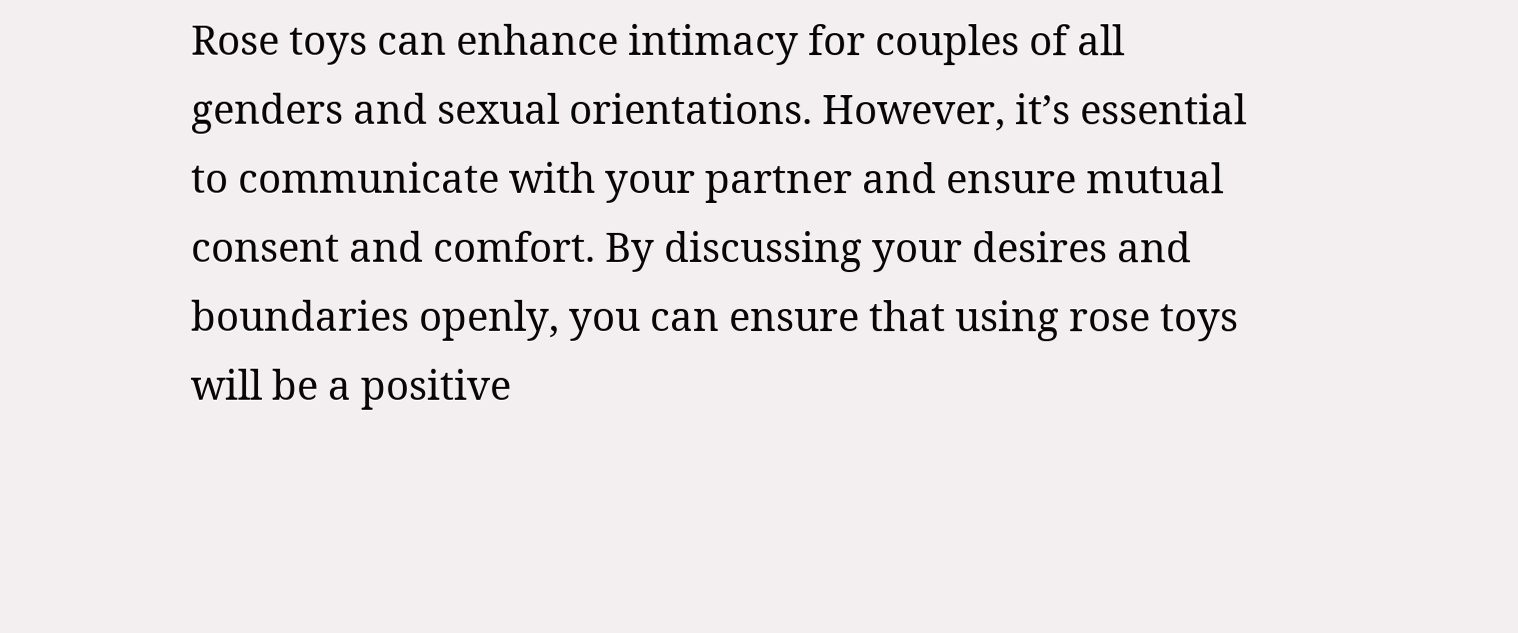Rose toys can enhance intimacy for couples of all genders and sexual orientations. However, it’s essential to communicate with your partner and ensure mutual consent and comfort. By discussing your desires and boundaries openly, you can ensure that using rose toys will be a positive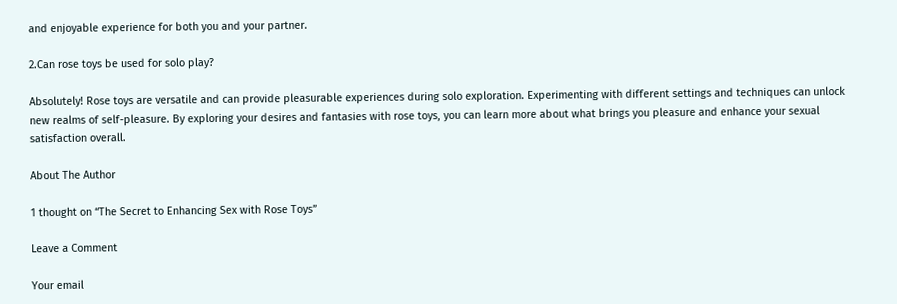and enjoyable experience for both you and your partner.

2.Can rose toys be used for solo play?

Absolutely! Rose toys are versatile and can provide pleasurable experiences during solo exploration. Experimenting with different settings and techniques can unlock new realms of self-pleasure. By exploring your desires and fantasies with rose toys, you can learn more about what brings you pleasure and enhance your sexual satisfaction overall.

About The Author

1 thought on “The Secret to Enhancing Sex with Rose Toys”

Leave a Comment

Your email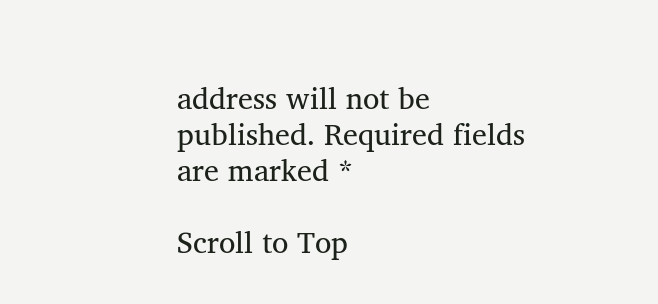address will not be published. Required fields are marked *

Scroll to Top